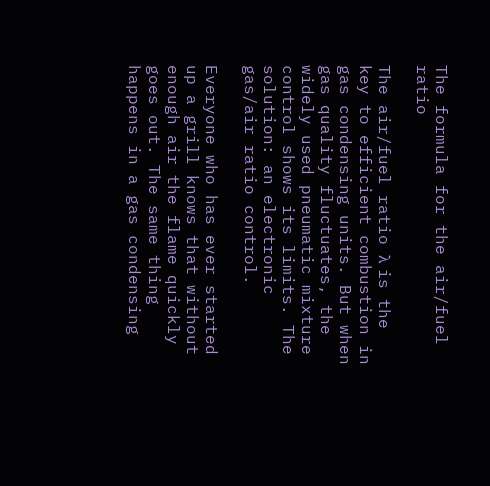The formula for the air/fuel ratio

The air/fuel ratio λ is the key to efficient combustion in gas condensing units. But when gas quality fluctuates, the widely used pneumatic mixture control shows its limits. The solution: an electronic gas/air ratio control.

Everyone who has ever started up a grill knows that without enough air the flame quickly goes out. The same thing happens in a gas condensing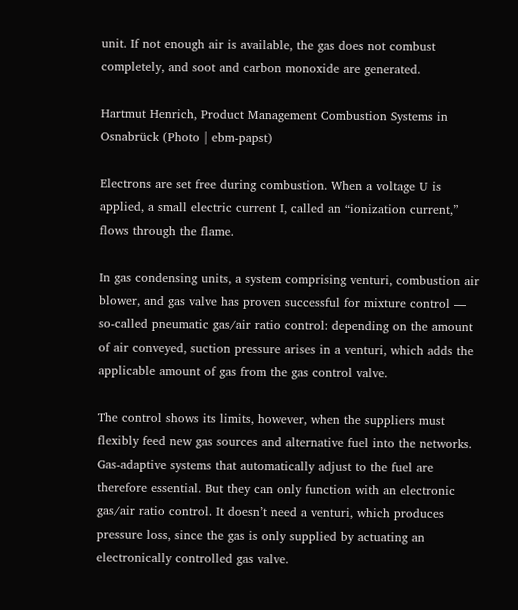unit. If not enough air is available, the gas does not combust completely, and soot and carbon monoxide are generated.

Hartmut Henrich, Product Management Combustion Systems in Osnabrück (Photo | ebm-papst)

Electrons are set free during combustion. When a voltage U is applied, a small electric current I, called an “ionization current,” flows through the flame.

In gas condensing units, a system comprising venturi, combustion air blower, and gas valve has proven successful for mixture control — so-called pneumatic gas/air ratio control: depending on the amount of air conveyed, suction pressure arises in a venturi, which adds the applicable amount of gas from the gas control valve.

The control shows its limits, however, when the suppliers must flexibly feed new gas sources and alternative fuel into the networks. Gas-adaptive systems that automatically adjust to the fuel are therefore essential. But they can only function with an electronic gas/air ratio control. It doesn’t need a venturi, which produces pressure loss, since the gas is only supplied by actuating an electronically controlled gas valve.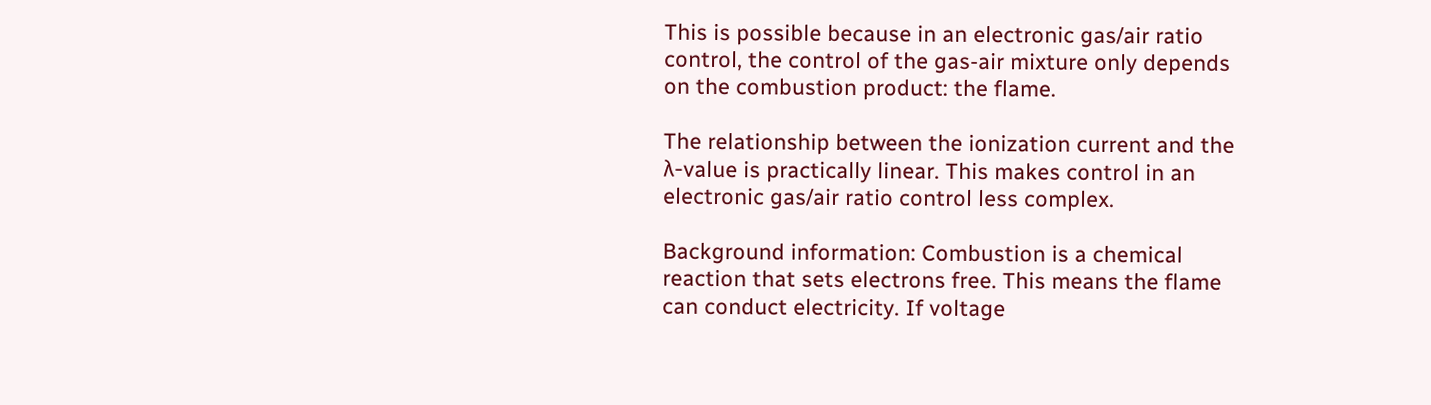This is possible because in an electronic gas/air ratio control, the control of the gas-air mixture only depends on the combustion product: the flame.

The relationship between the ionization current and the λ-value is practically linear. This makes control in an electronic gas/air ratio control less complex.

Background information: Combustion is a chemical reaction that sets electrons free. This means the flame can conduct electricity. If voltage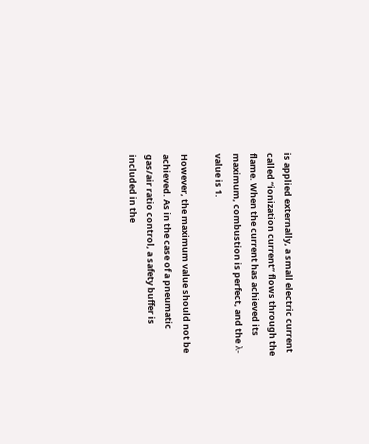is applied externally, a small electric current called “ionization current” flows through the flame. When the current has achieved its maximum, combustion is perfect, and the λ-value is 1.

However, the maximum value should not be achieved. As in the case of a pneumatic gas/air ratio control, a safety buffer is included in the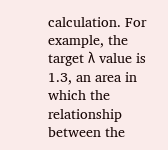calculation. For example, the target λ value is 1.3, an area in which the relationship between the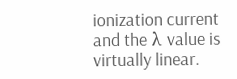ionization current and the λ value is virtually linear.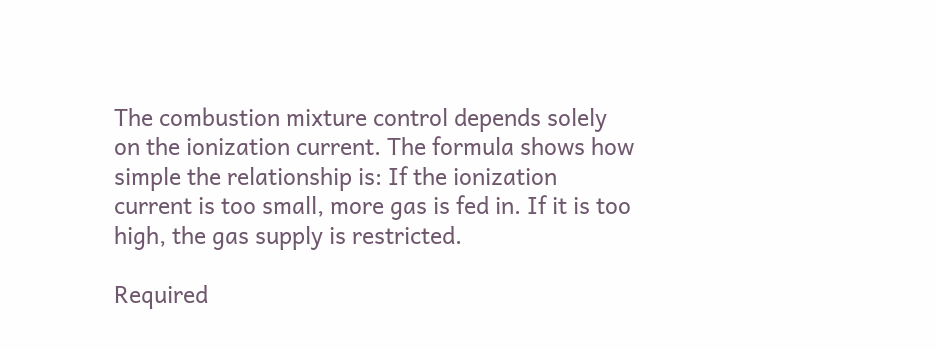The combustion mixture control depends solely on the ionization current. The formula shows how simple the relationship is: If the ionization current is too small, more gas is fed in. If it is too high, the gas supply is restricted.

Required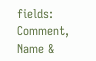fields: Comment, Name &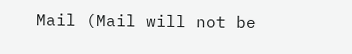Mail (Mail will not be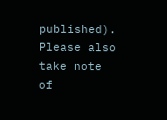published). Please also take note of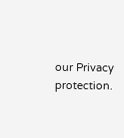our Privacy protection.